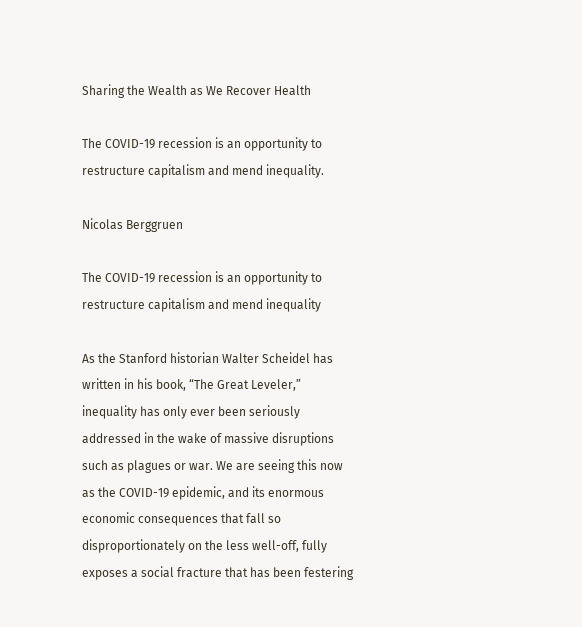Sharing the Wealth as We Recover Health

The COVID-19 recession is an opportunity to restructure capitalism and mend inequality.

Nicolas Berggruen

The COVID-19 recession is an opportunity to restructure capitalism and mend inequality

As the Stanford historian Walter Scheidel has written in his book, “The Great Leveler,” inequality has only ever been seriously addressed in the wake of massive disruptions such as plagues or war. We are seeing this now as the COVID-19 epidemic, and its enormous economic consequences that fall so disproportionately on the less well-off, fully exposes a social fracture that has been festering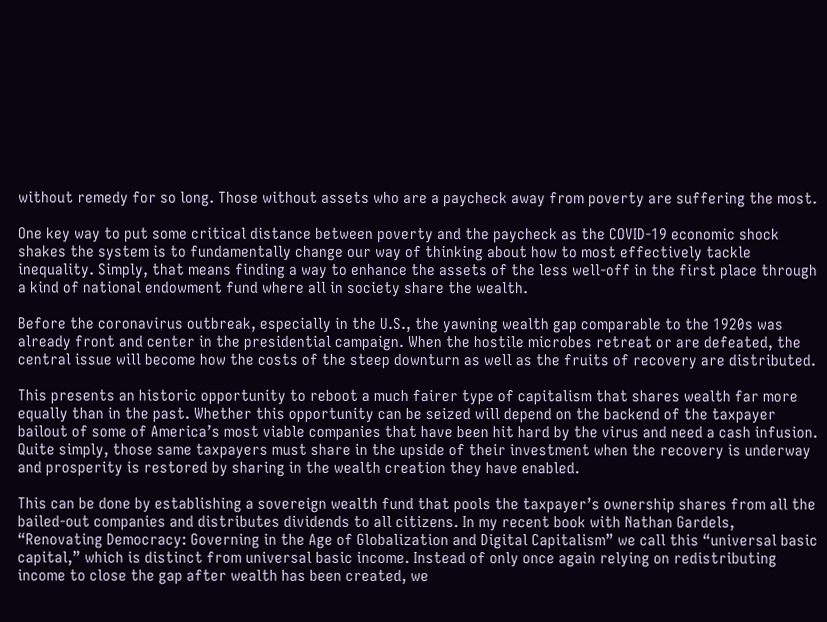without remedy for so long. Those without assets who are a paycheck away from poverty are suffering the most.

One key way to put some critical distance between poverty and the paycheck as the COVID-19 economic shock shakes the system is to fundamentally change our way of thinking about how to most effectively tackle inequality. Simply, that means finding a way to enhance the assets of the less well-off in the first place through a kind of national endowment fund where all in society share the wealth.

Before the coronavirus outbreak, especially in the U.S., the yawning wealth gap comparable to the 1920s was already front and center in the presidential campaign. When the hostile microbes retreat or are defeated, the central issue will become how the costs of the steep downturn as well as the fruits of recovery are distributed.

This presents an historic opportunity to reboot a much fairer type of capitalism that shares wealth far more equally than in the past. Whether this opportunity can be seized will depend on the backend of the taxpayer bailout of some of America’s most viable companies that have been hit hard by the virus and need a cash infusion. Quite simply, those same taxpayers must share in the upside of their investment when the recovery is underway and prosperity is restored by sharing in the wealth creation they have enabled.

This can be done by establishing a sovereign wealth fund that pools the taxpayer’s ownership shares from all the bailed-out companies and distributes dividends to all citizens. In my recent book with Nathan Gardels, “Renovating Democracy: Governing in the Age of Globalization and Digital Capitalism” we call this “universal basic capital,” which is distinct from universal basic income. Instead of only once again relying on redistributing income to close the gap after wealth has been created, we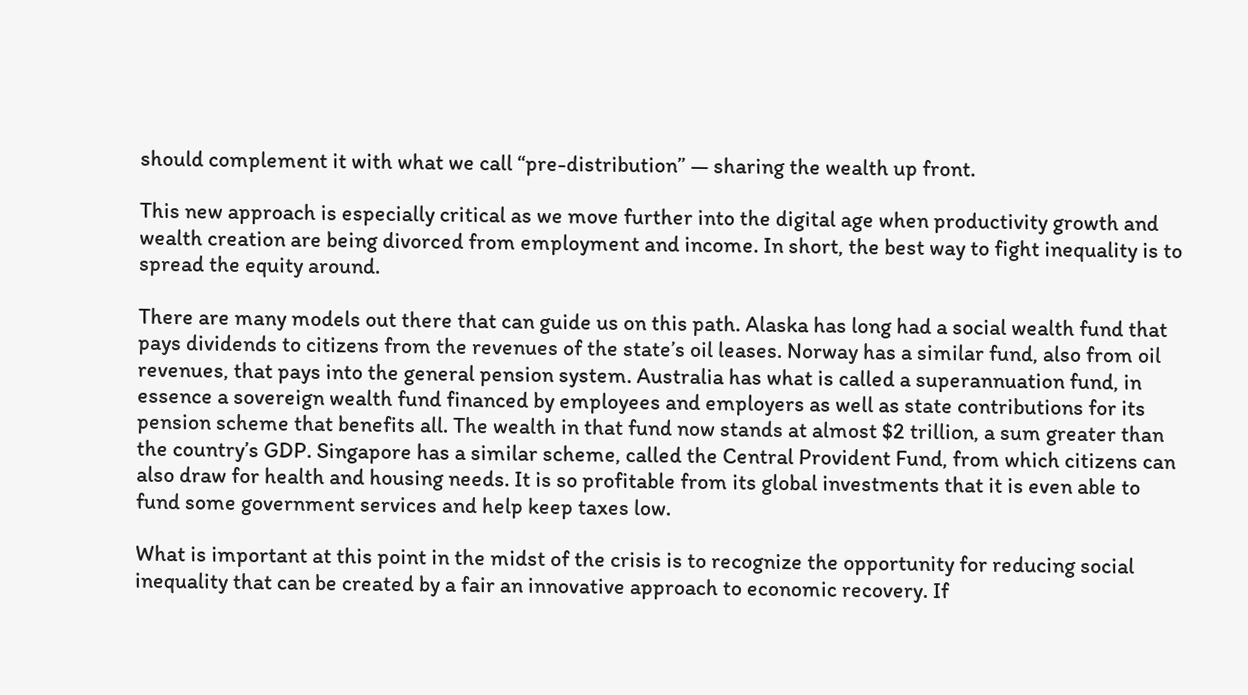should complement it with what we call “pre-distribution” — sharing the wealth up front.

This new approach is especially critical as we move further into the digital age when productivity growth and wealth creation are being divorced from employment and income. In short, the best way to fight inequality is to spread the equity around.

There are many models out there that can guide us on this path. Alaska has long had a social wealth fund that pays dividends to citizens from the revenues of the state’s oil leases. Norway has a similar fund, also from oil revenues, that pays into the general pension system. Australia has what is called a superannuation fund, in essence a sovereign wealth fund financed by employees and employers as well as state contributions for its pension scheme that benefits all. The wealth in that fund now stands at almost $2 trillion, a sum greater than the country’s GDP. Singapore has a similar scheme, called the Central Provident Fund, from which citizens can also draw for health and housing needs. It is so profitable from its global investments that it is even able to fund some government services and help keep taxes low.

What is important at this point in the midst of the crisis is to recognize the opportunity for reducing social inequality that can be created by a fair an innovative approach to economic recovery. If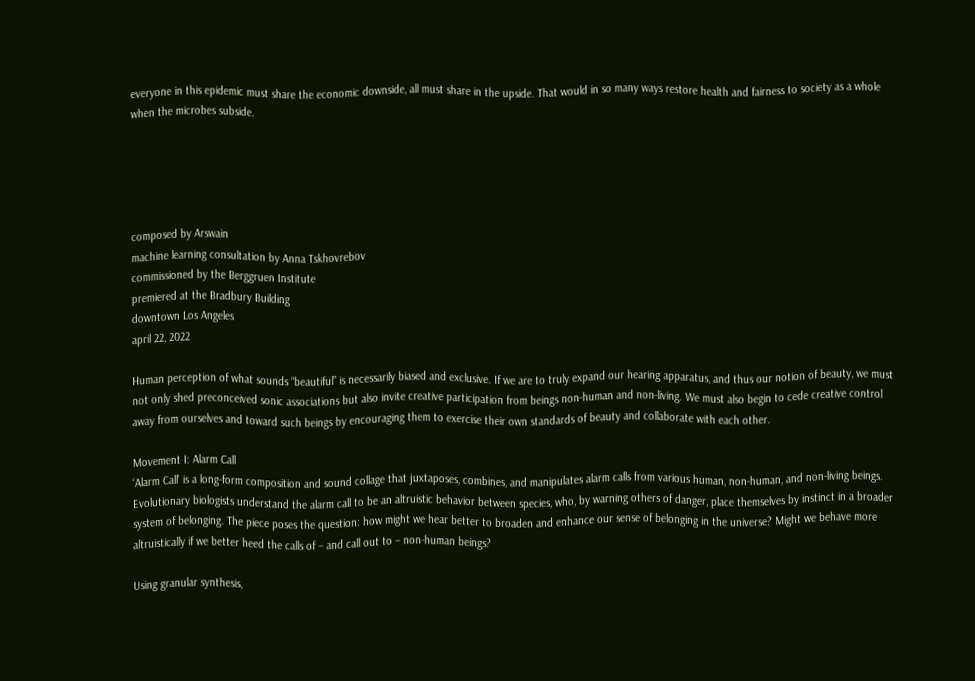everyone in this epidemic must share the economic downside, all must share in the upside. That would in so many ways restore health and fairness to society as a whole when the microbes subside.





composed by Arswain
machine learning consultation by Anna Tskhovrebov
commissioned by the Berggruen Institute
premiered at the Bradbury Building
downtown Los Angeles
april 22, 2022

Human perception of what sounds “beautiful” is necessarily biased and exclusive. If we are to truly expand our hearing apparatus, and thus our notion of beauty, we must not only shed preconceived sonic associations but also invite creative participation from beings non-human and non-living. We must also begin to cede creative control away from ourselves and toward such beings by encouraging them to exercise their own standards of beauty and collaborate with each other.

Movement I: Alarm Call
‘Alarm Call’ is a long-form composition and sound collage that juxtaposes, combines, and manipulates alarm calls from various human, non-human, and non-living beings. Evolutionary biologists understand the alarm call to be an altruistic behavior between species, who, by warning others of danger, place themselves by instinct in a broader system of belonging. The piece poses the question: how might we hear better to broaden and enhance our sense of belonging in the universe? Might we behave more altruistically if we better heed the calls of – and call out to – non-human beings?

Using granular synthesis,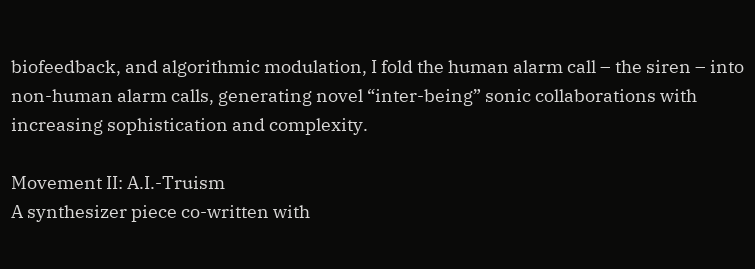biofeedback, and algorithmic modulation, I fold the human alarm call – the siren – into non-human alarm calls, generating novel “inter-being” sonic collaborations with increasing sophistication and complexity.

Movement II: A.I.-Truism
A synthesizer piece co-written with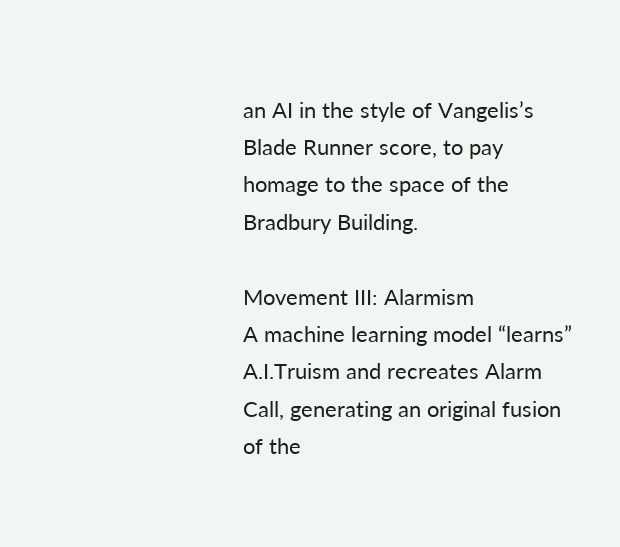an AI in the style of Vangelis’s Blade Runner score, to pay homage to the space of the Bradbury Building.

Movement III: Alarmism
A machine learning model “learns” A.I.Truism and recreates Alarm Call, generating an original fusion of the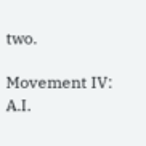two.

Movement IV: A.I.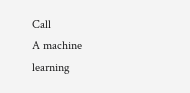Call
A machine learning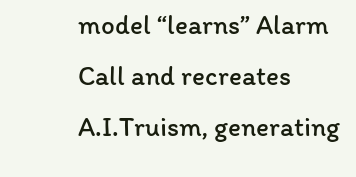model “learns” Alarm Call and recreates A.I.Truism, generating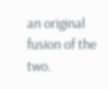an original fusion of the two.